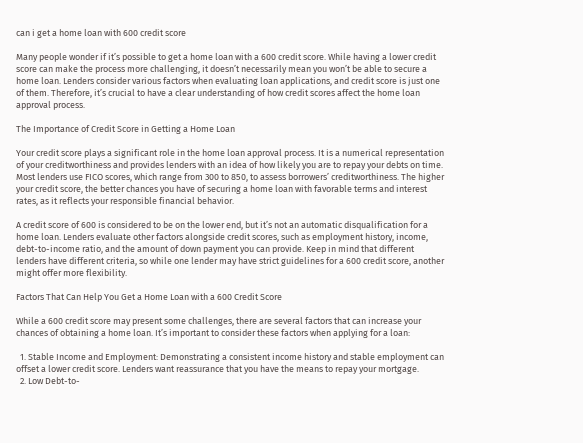can i get a home loan with 600 credit score

Many people wonder if it’s possible to get a home loan with a 600 credit score. While having a lower credit score can make the process more challenging, it doesn’t necessarily mean you won’t be able to secure a home loan. Lenders consider various factors when evaluating loan applications, and credit score is just one of them. Therefore, it’s crucial to have a clear understanding of how credit scores affect the home loan approval process.

The Importance of Credit Score in Getting a Home Loan

Your credit score plays a significant role in the home loan approval process. It is a numerical representation of your creditworthiness and provides lenders with an idea of how likely you are to repay your debts on time. Most lenders use FICO scores, which range from 300 to 850, to assess borrowers’ creditworthiness. The higher your credit score, the better chances you have of securing a home loan with favorable terms and interest rates, as it reflects your responsible financial behavior.

A credit score of 600 is considered to be on the lower end, but it’s not an automatic disqualification for a home loan. Lenders evaluate other factors alongside credit scores, such as employment history, income, debt-to-income ratio, and the amount of down payment you can provide. Keep in mind that different lenders have different criteria, so while one lender may have strict guidelines for a 600 credit score, another might offer more flexibility.

Factors That Can Help You Get a Home Loan with a 600 Credit Score

While a 600 credit score may present some challenges, there are several factors that can increase your chances of obtaining a home loan. It’s important to consider these factors when applying for a loan:

  1. Stable Income and Employment: Demonstrating a consistent income history and stable employment can offset a lower credit score. Lenders want reassurance that you have the means to repay your mortgage.
  2. Low Debt-to-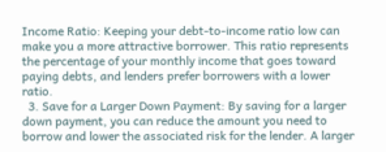Income Ratio: Keeping your debt-to-income ratio low can make you a more attractive borrower. This ratio represents the percentage of your monthly income that goes toward paying debts, and lenders prefer borrowers with a lower ratio.
  3. Save for a Larger Down Payment: By saving for a larger down payment, you can reduce the amount you need to borrow and lower the associated risk for the lender. A larger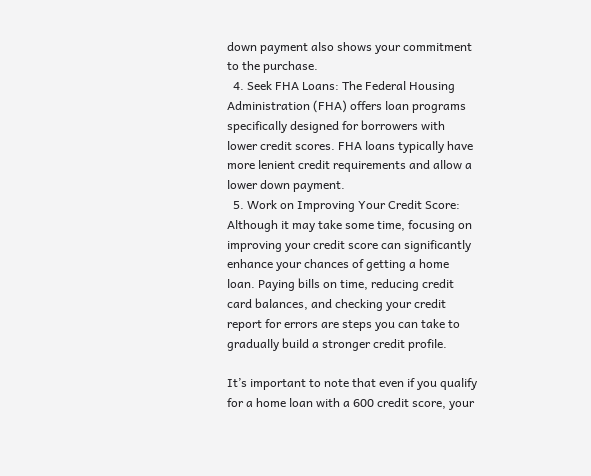down payment also shows your commitment to the purchase.
  4. Seek FHA Loans: The Federal Housing Administration (FHA) offers loan programs specifically designed for borrowers with lower credit scores. FHA loans typically have more lenient credit requirements and allow a lower down payment.
  5. Work on Improving Your Credit Score: Although it may take some time, focusing on improving your credit score can significantly enhance your chances of getting a home loan. Paying bills on time, reducing credit card balances, and checking your credit report for errors are steps you can take to gradually build a stronger credit profile.

It’s important to note that even if you qualify for a home loan with a 600 credit score, your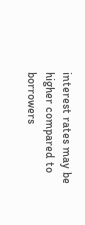interest rates may be higher compared to borrowers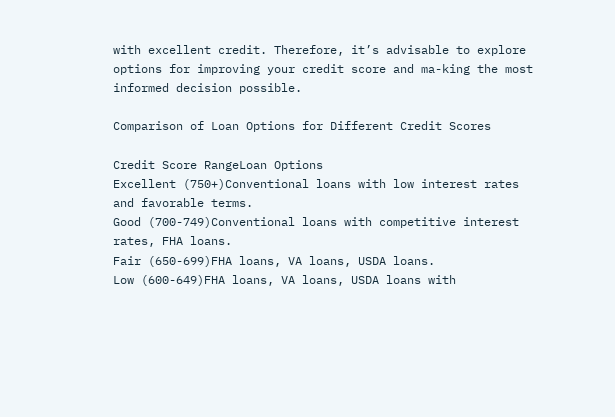with excellent credit. Therefore, it’s advisable to explore options for improving your credit score and ma-king the most informed decision possible.

Comparison of Loan Options for Different Credit Scores

Credit Score RangeLoan Options
Excellent (750+)Conventional loans with low interest rates and favorable terms.
Good (700-749)Conventional loans with competitive interest rates, FHA loans.
Fair (650-699)FHA loans, VA loans, USDA loans.
Low (600-649)FHA loans, VA loans, USDA loans with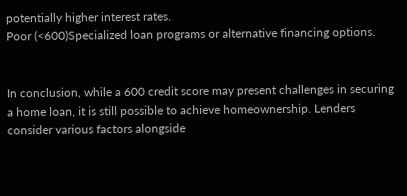potentially higher interest rates.
Poor (<600)Specialized loan programs or alternative financing options.


In conclusion, while a 600 credit score may present challenges in securing a home loan, it is still possible to achieve homeownership. Lenders consider various factors alongside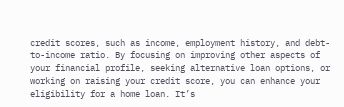credit scores, such as income, employment history, and debt-to-income ratio. By focusing on improving other aspects of your financial profile, seeking alternative loan options, or working on raising your credit score, you can enhance your eligibility for a home loan. It’s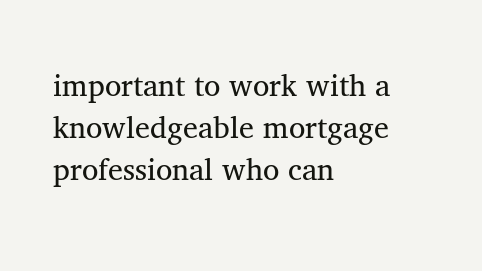important to work with a knowledgeable mortgage professional who can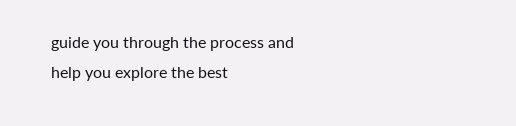guide you through the process and help you explore the best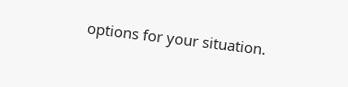options for your situation.